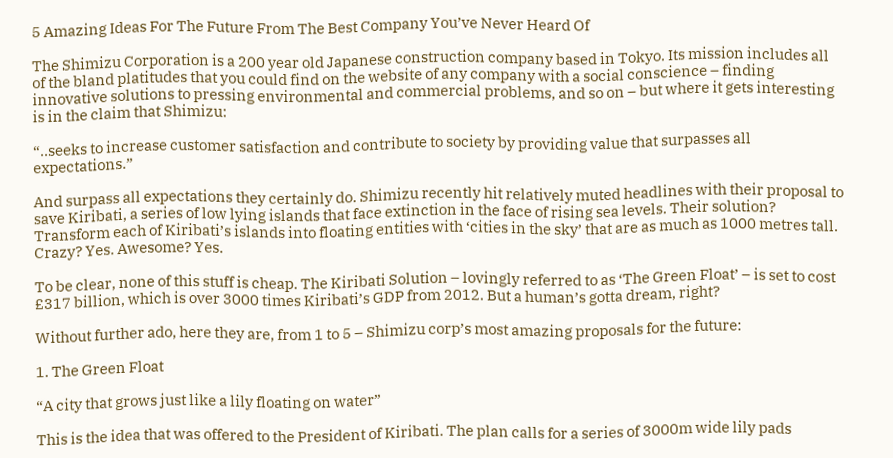5 Amazing Ideas For The Future From The Best Company You’ve Never Heard Of

The Shimizu Corporation is a 200 year old Japanese construction company based in Tokyo. Its mission includes all of the bland platitudes that you could find on the website of any company with a social conscience – finding innovative solutions to pressing environmental and commercial problems, and so on – but where it gets interesting is in the claim that Shimizu:

“..seeks to increase customer satisfaction and contribute to society by providing value that surpasses all expectations.”

And surpass all expectations they certainly do. Shimizu recently hit relatively muted headlines with their proposal to save Kiribati, a series of low lying islands that face extinction in the face of rising sea levels. Their solution? Transform each of Kiribati’s islands into floating entities with ‘cities in the sky’ that are as much as 1000 metres tall. Crazy? Yes. Awesome? Yes.

To be clear, none of this stuff is cheap. The Kiribati Solution – lovingly referred to as ‘The Green Float’ – is set to cost £317 billion, which is over 3000 times Kiribati’s GDP from 2012. But a human’s gotta dream, right?

Without further ado, here they are, from 1 to 5 – Shimizu corp’s most amazing proposals for the future:

1. The Green Float

“A city that grows just like a lily floating on water”

This is the idea that was offered to the President of Kiribati. The plan calls for a series of 3000m wide lily pads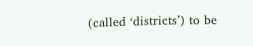(called ‘districts’) to be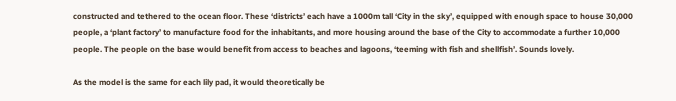constructed and tethered to the ocean floor. These ‘districts’ each have a 1000m tall ‘City in the sky’, equipped with enough space to house 30,000 people, a ‘plant factory’ to manufacture food for the inhabitants, and more housing around the base of the City to accommodate a further 10,000 people. The people on the base would benefit from access to beaches and lagoons, ‘teeming with fish and shellfish’. Sounds lovely.

As the model is the same for each lily pad, it would theoretically be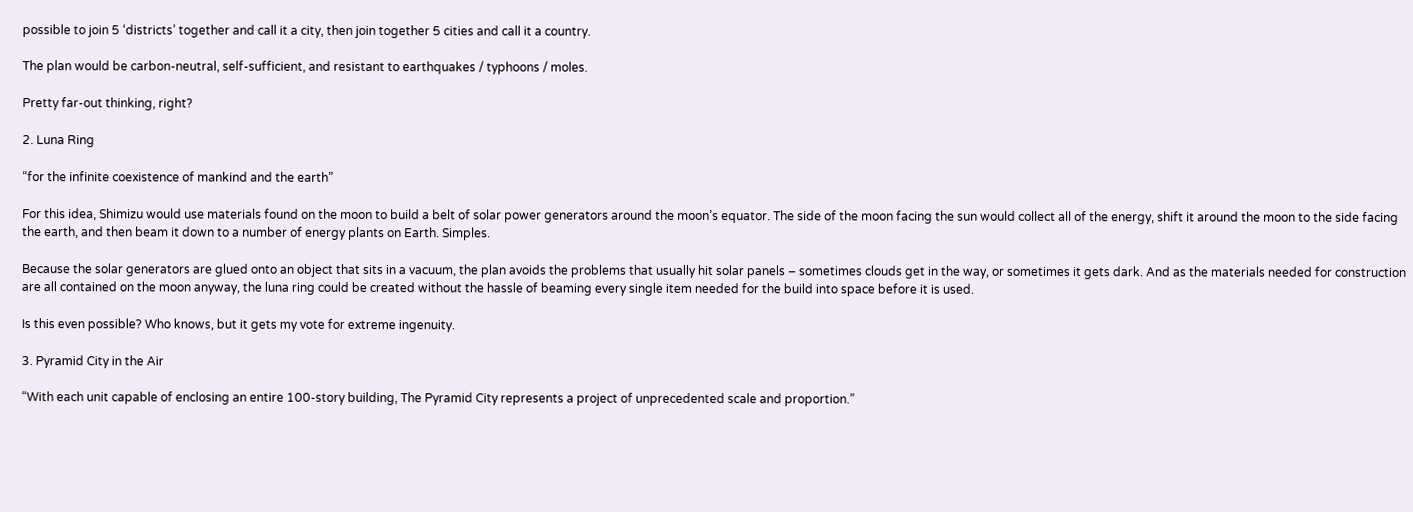possible to join 5 ‘districts’ together and call it a city, then join together 5 cities and call it a country.

The plan would be carbon-neutral, self-sufficient, and resistant to earthquakes / typhoons / moles.

Pretty far-out thinking, right?

2. Luna Ring

“for the infinite coexistence of mankind and the earth”

For this idea, Shimizu would use materials found on the moon to build a belt of solar power generators around the moon’s equator. The side of the moon facing the sun would collect all of the energy, shift it around the moon to the side facing the earth, and then beam it down to a number of energy plants on Earth. Simples.

Because the solar generators are glued onto an object that sits in a vacuum, the plan avoids the problems that usually hit solar panels – sometimes clouds get in the way, or sometimes it gets dark. And as the materials needed for construction are all contained on the moon anyway, the luna ring could be created without the hassle of beaming every single item needed for the build into space before it is used.

Is this even possible? Who knows, but it gets my vote for extreme ingenuity.

3. Pyramid City in the Air

“With each unit capable of enclosing an entire 100-story building, The Pyramid City represents a project of unprecedented scale and proportion.”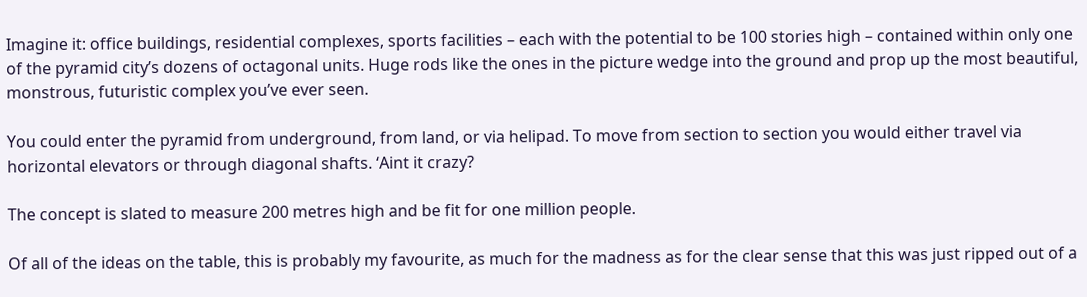Imagine it: office buildings, residential complexes, sports facilities – each with the potential to be 100 stories high – contained within only one of the pyramid city’s dozens of octagonal units. Huge rods like the ones in the picture wedge into the ground and prop up the most beautiful, monstrous, futuristic complex you’ve ever seen.

You could enter the pyramid from underground, from land, or via helipad. To move from section to section you would either travel via horizontal elevators or through diagonal shafts. ‘Aint it crazy?

The concept is slated to measure 200 metres high and be fit for one million people.

Of all of the ideas on the table, this is probably my favourite, as much for the madness as for the clear sense that this was just ripped out of a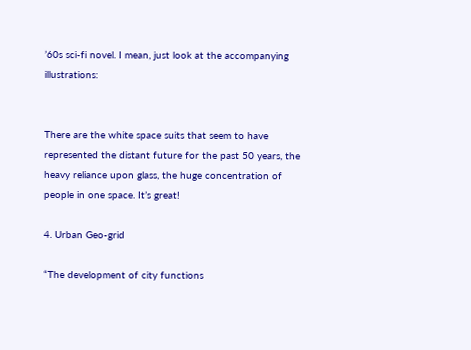’60s sci-fi novel. I mean, just look at the accompanying illustrations:


There are the white space suits that seem to have represented the distant future for the past 50 years, the heavy reliance upon glass, the huge concentration of people in one space. It’s great!

4. Urban Geo-grid

“The development of city functions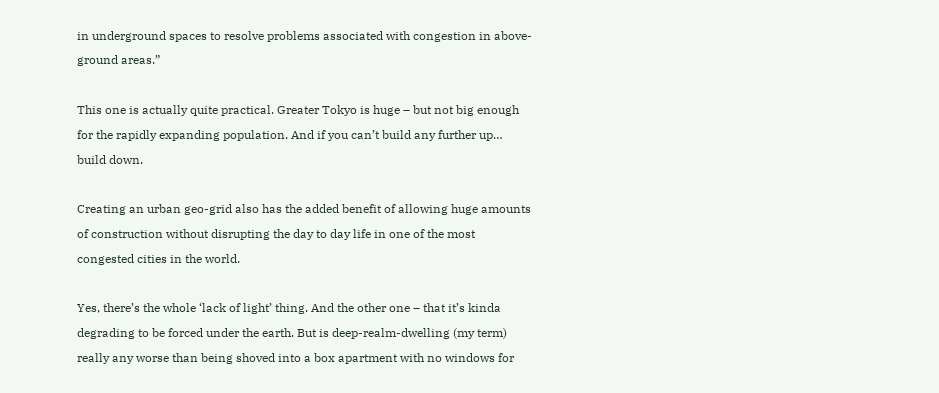in underground spaces to resolve problems associated with congestion in above-ground areas.”

This one is actually quite practical. Greater Tokyo is huge – but not big enough for the rapidly expanding population. And if you can’t build any further up… build down.

Creating an urban geo-grid also has the added benefit of allowing huge amounts of construction without disrupting the day to day life in one of the most congested cities in the world.

Yes, there’s the whole ‘lack of light’ thing. And the other one – that it’s kinda degrading to be forced under the earth. But is deep-realm-dwelling (my term) really any worse than being shoved into a box apartment with no windows for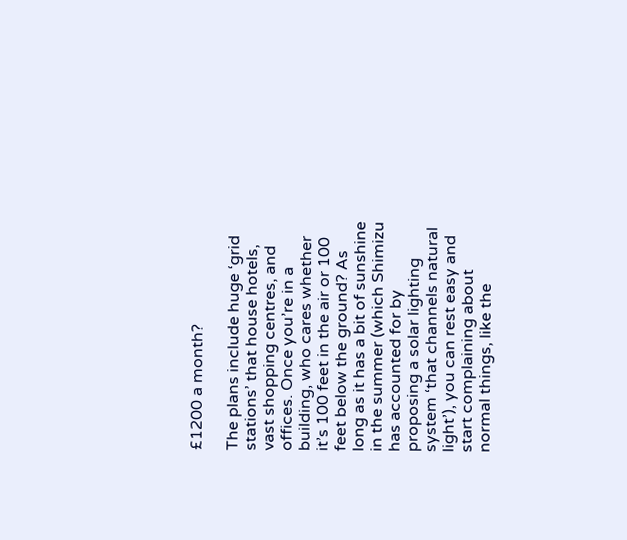£1200 a month?

The plans include huge ‘grid stations’ that house hotels, vast shopping centres, and offices. Once you’re in a building, who cares whether it’s 100 feet in the air or 100 feet below the ground? As long as it has a bit of sunshine in the summer (which Shimizu has accounted for by proposing a solar lighting system ‘that channels natural light’), you can rest easy and start complaining about normal things, like the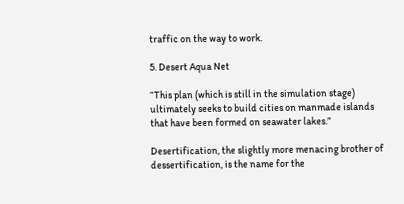traffic on the way to work.

5. Desert Aqua Net

“This plan (which is still in the simulation stage) ultimately seeks to build cities on manmade islands that have been formed on seawater lakes.”

Desertification, the slightly more menacing brother of dessertification, is the name for the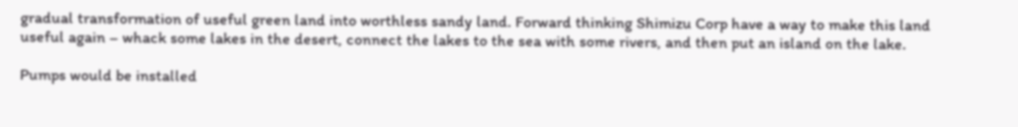gradual transformation of useful green land into worthless sandy land. Forward thinking Shimizu Corp have a way to make this land useful again – whack some lakes in the desert, connect the lakes to the sea with some rivers, and then put an island on the lake.

Pumps would be installed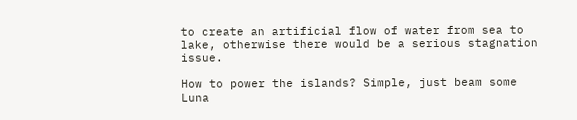to create an artificial flow of water from sea to lake, otherwise there would be a serious stagnation issue.

How to power the islands? Simple, just beam some Luna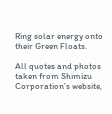Ring solar energy onto their Green Floats.

All quotes and photos taken from Shimizu Corporation’s website,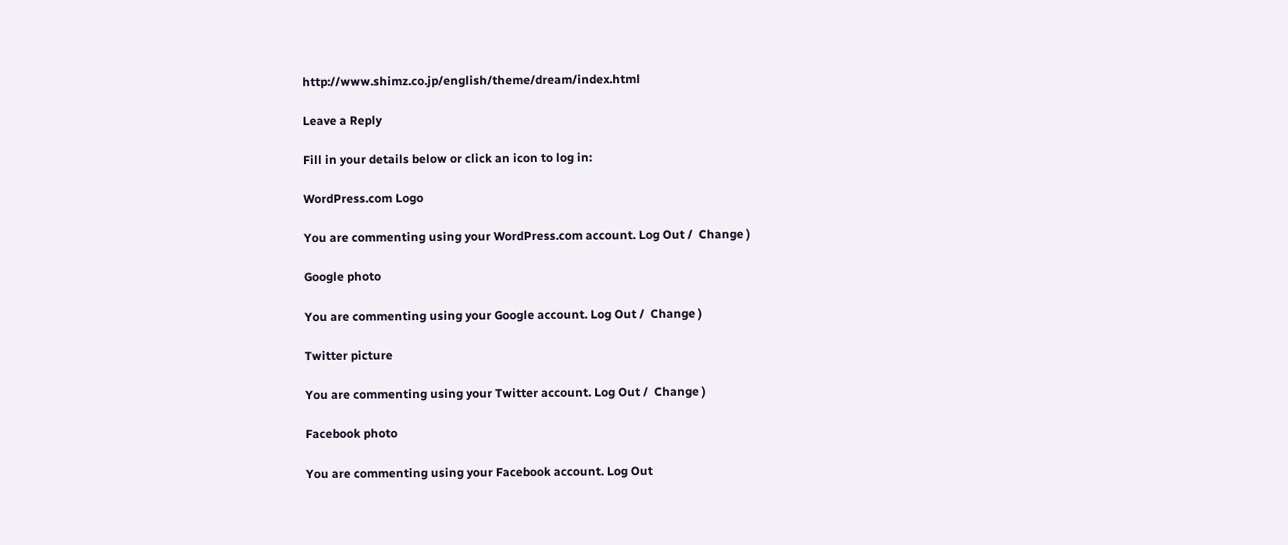http://www.shimz.co.jp/english/theme/dream/index.html

Leave a Reply

Fill in your details below or click an icon to log in:

WordPress.com Logo

You are commenting using your WordPress.com account. Log Out /  Change )

Google photo

You are commenting using your Google account. Log Out /  Change )

Twitter picture

You are commenting using your Twitter account. Log Out /  Change )

Facebook photo

You are commenting using your Facebook account. Log Out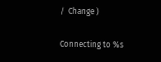/  Change )

Connecting to %s